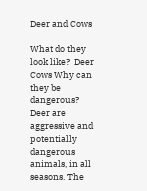Deer and Cows

What do they look like?  Deer Cows Why can they be dangerous? Deer are aggressive and potentially dangerous animals, in all seasons. The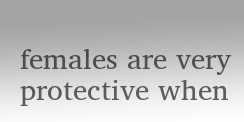females are very protective when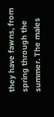they have fawns, from spring through the summer. The males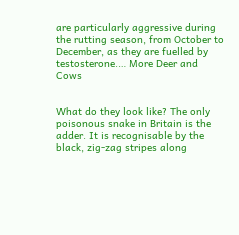are particularly aggressive during the rutting season, from October to December, as they are fuelled by testosterone.… More Deer and Cows


What do they look like? The only poisonous snake in Britain is the adder. It is recognisable by the black, zig-zag stripes along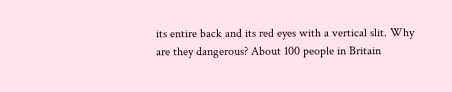its entire back and its red eyes with a vertical slit. Why are they dangerous? About 100 people in Britain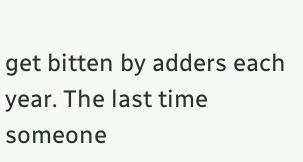get bitten by adders each year. The last time someone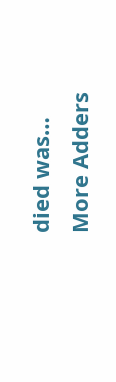died was… More Adders